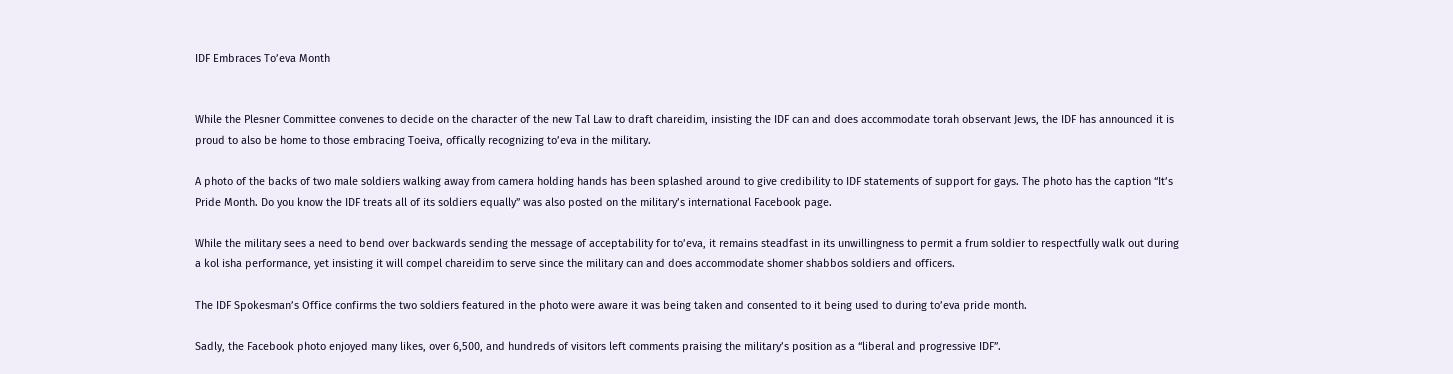IDF Embraces To’eva Month


While the Plesner Committee convenes to decide on the character of the new Tal Law to draft chareidim, insisting the IDF can and does accommodate torah observant Jews, the IDF has announced it is proud to also be home to those embracing Toeiva, offically recognizing to’eva in the military.

A photo of the backs of two male soldiers walking away from camera holding hands has been splashed around to give credibility to IDF statements of support for gays. The photo has the caption “It’s Pride Month. Do you know the IDF treats all of its soldiers equally” was also posted on the military’s international Facebook page.

While the military sees a need to bend over backwards sending the message of acceptability for to’eva, it remains steadfast in its unwillingness to permit a frum soldier to respectfully walk out during a kol isha performance, yet insisting it will compel chareidim to serve since the military can and does accommodate shomer shabbos soldiers and officers.

The IDF Spokesman’s Office confirms the two soldiers featured in the photo were aware it was being taken and consented to it being used to during to’eva pride month.

Sadly, the Facebook photo enjoyed many likes, over 6,500, and hundreds of visitors left comments praising the military’s position as a “liberal and progressive IDF”.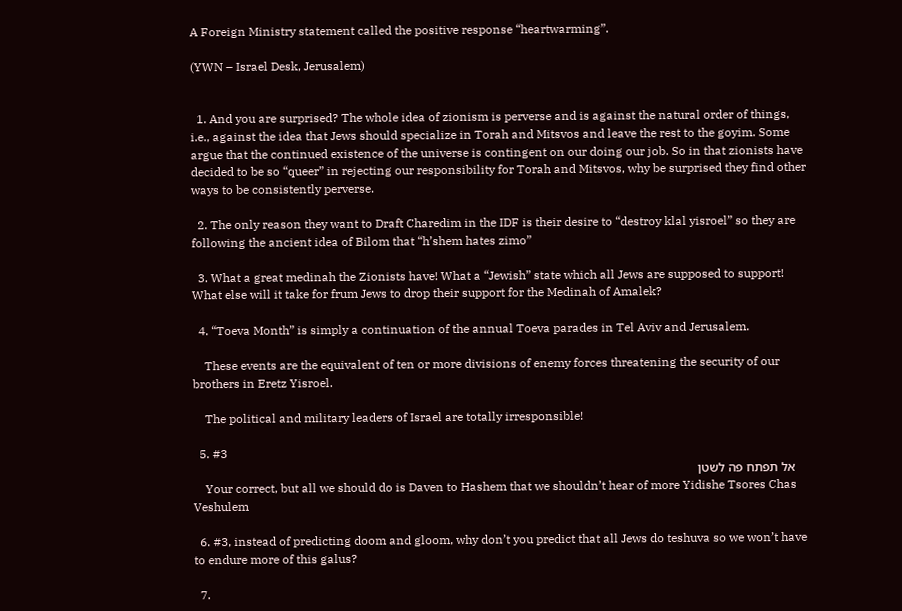A Foreign Ministry statement called the positive response “heartwarming”.

(YWN – Israel Desk, Jerusalem)


  1. And you are surprised? The whole idea of zionism is perverse and is against the natural order of things, i.e., against the idea that Jews should specialize in Torah and Mitsvos and leave the rest to the goyim. Some argue that the continued existence of the universe is contingent on our doing our job. So in that zionists have decided to be so “queer” in rejecting our responsibility for Torah and Mitsvos, why be surprised they find other ways to be consistently perverse.

  2. The only reason they want to Draft Charedim in the IDF is their desire to “destroy klal yisroel” so they are following the ancient idea of Bilom that “h’shem hates zimo”

  3. What a great medinah the Zionists have! What a “Jewish” state which all Jews are supposed to support! What else will it take for frum Jews to drop their support for the Medinah of Amalek?

  4. “Toeva Month” is simply a continuation of the annual Toeva parades in Tel Aviv and Jerusalem.

    These events are the equivalent of ten or more divisions of enemy forces threatening the security of our brothers in Eretz Yisroel.

    The political and military leaders of Israel are totally irresponsible!

  5. #3
    אל תפתח פה לשטן
    Your correct, but all we should do is Daven to Hashem that we shouldn’t hear of more Yidishe Tsores Chas Veshulem

  6. #3, instead of predicting doom and gloom, why don’t you predict that all Jews do teshuva so we won’t have to endure more of this galus?

  7.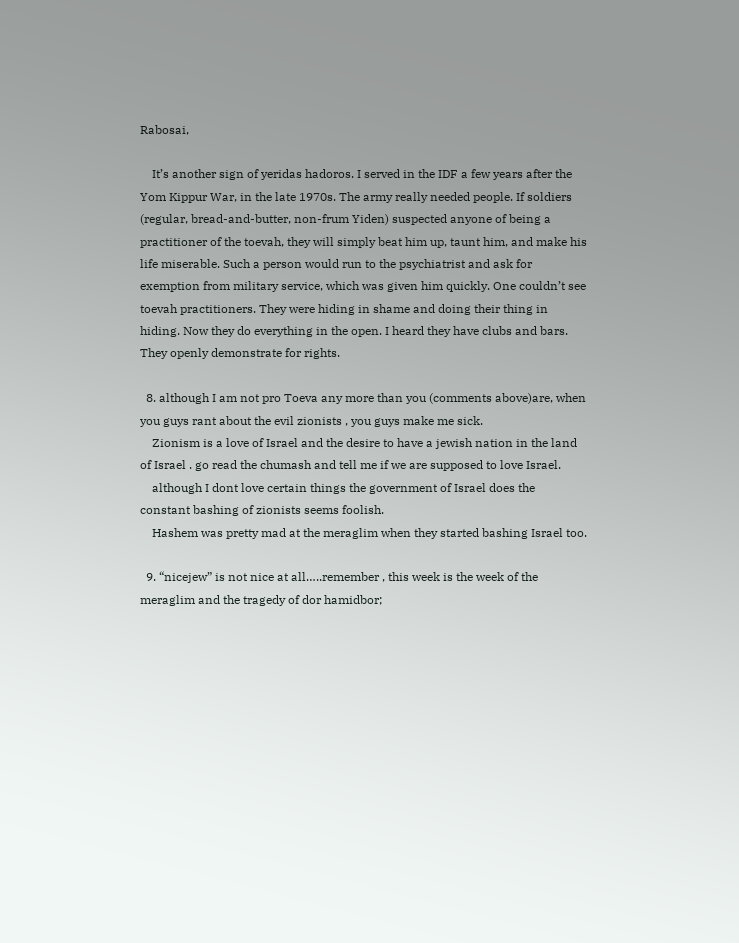Rabosai,

    It’s another sign of yeridas hadoros. I served in the IDF a few years after the Yom Kippur War, in the late 1970s. The army really needed people. If soldiers (regular, bread-and-butter, non-frum Yiden) suspected anyone of being a practitioner of the toevah, they will simply beat him up, taunt him, and make his life miserable. Such a person would run to the psychiatrist and ask for exemption from military service, which was given him quickly. One couldn’t see toevah practitioners. They were hiding in shame and doing their thing in hiding. Now they do everything in the open. I heard they have clubs and bars. They openly demonstrate for rights.

  8. although I am not pro Toeva any more than you (comments above)are, when you guys rant about the evil zionists , you guys make me sick.
    Zionism is a love of Israel and the desire to have a jewish nation in the land of Israel . go read the chumash and tell me if we are supposed to love Israel.
    although I dont love certain things the government of Israel does the constant bashing of zionists seems foolish.
    Hashem was pretty mad at the meraglim when they started bashing Israel too.

  9. “nicejew” is not nice at all…..remember , this week is the week of the meraglim and the tragedy of dor hamidbor;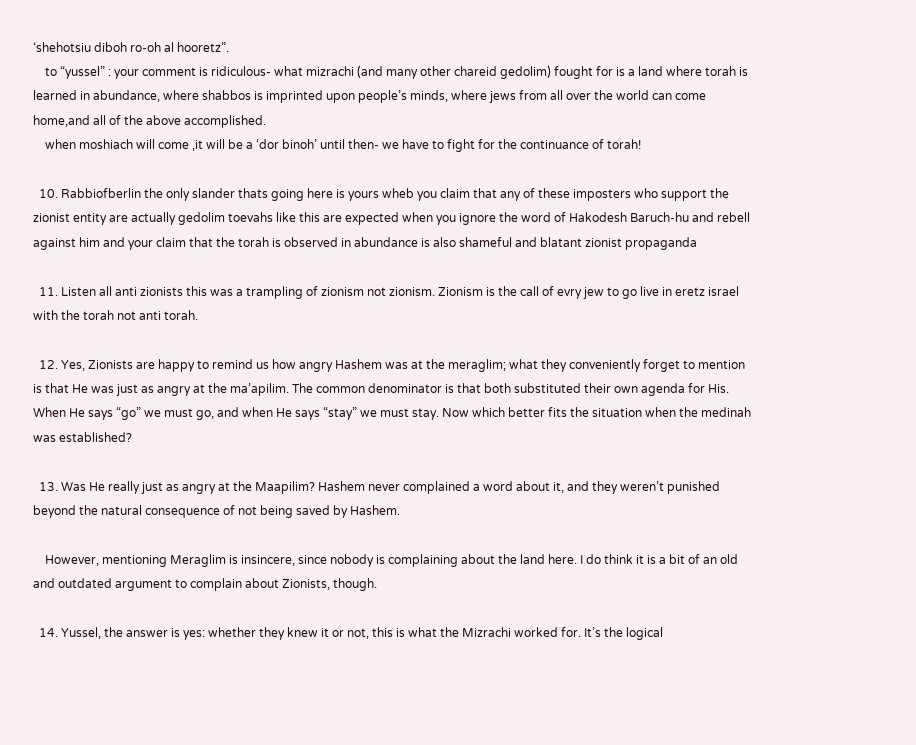‘shehotsiu diboh ro-oh al hooretz”.
    to “yussel” : your comment is ridiculous- what mizrachi (and many other chareid gedolim) fought for is a land where torah is learned in abundance, where shabbos is imprinted upon people’s minds, where jews from all over the world can come home,and all of the above accomplished.
    when moshiach will come ,it will be a ‘dor binoh’ until then- we have to fight for the continuance of torah!

  10. Rabbiofberlin the only slander thats going here is yours wheb you claim that any of these imposters who support the zionist entity are actually gedolim toevahs like this are expected when you ignore the word of Hakodesh Baruch-hu and rebell against him and your claim that the torah is observed in abundance is also shameful and blatant zionist propaganda

  11. Listen all anti zionists this was a trampling of zionism not zionism. Zionism is the call of evry jew to go live in eretz israel with the torah not anti torah.

  12. Yes, Zionists are happy to remind us how angry Hashem was at the meraglim; what they conveniently forget to mention is that He was just as angry at the ma’apilim. The common denominator is that both substituted their own agenda for His. When He says “go” we must go, and when He says “stay” we must stay. Now which better fits the situation when the medinah was established?

  13. Was He really just as angry at the Maapilim? Hashem never complained a word about it, and they weren’t punished beyond the natural consequence of not being saved by Hashem.

    However, mentioning Meraglim is insincere, since nobody is complaining about the land here. I do think it is a bit of an old and outdated argument to complain about Zionists, though.

  14. Yussel, the answer is yes: whether they knew it or not, this is what the Mizrachi worked for. It’s the logical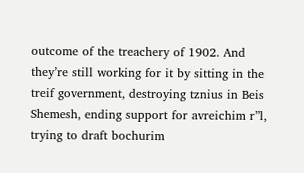outcome of the treachery of 1902. And they’re still working for it by sitting in the treif government, destroying tznius in Beis Shemesh, ending support for avreichim r”l, trying to draft bochurim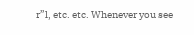r”l, etc. etc. Whenever you see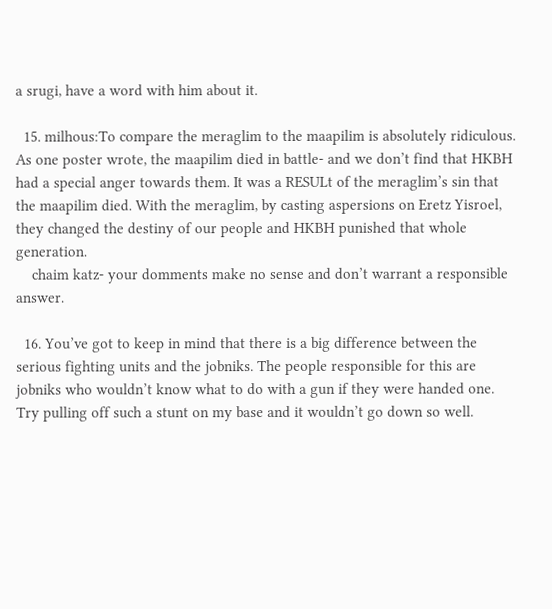a srugi, have a word with him about it.

  15. milhous:To compare the meraglim to the maapilim is absolutely ridiculous. As one poster wrote, the maapilim died in battle- and we don’t find that HKBH had a special anger towards them. It was a RESULt of the meraglim’s sin that the maapilim died. With the meraglim, by casting aspersions on Eretz Yisroel, they changed the destiny of our people and HKBH punished that whole generation.
    chaim katz- your domments make no sense and don’t warrant a responsible answer.

  16. You’ve got to keep in mind that there is a big difference between the serious fighting units and the jobniks. The people responsible for this are jobniks who wouldn’t know what to do with a gun if they were handed one. Try pulling off such a stunt on my base and it wouldn’t go down so well.